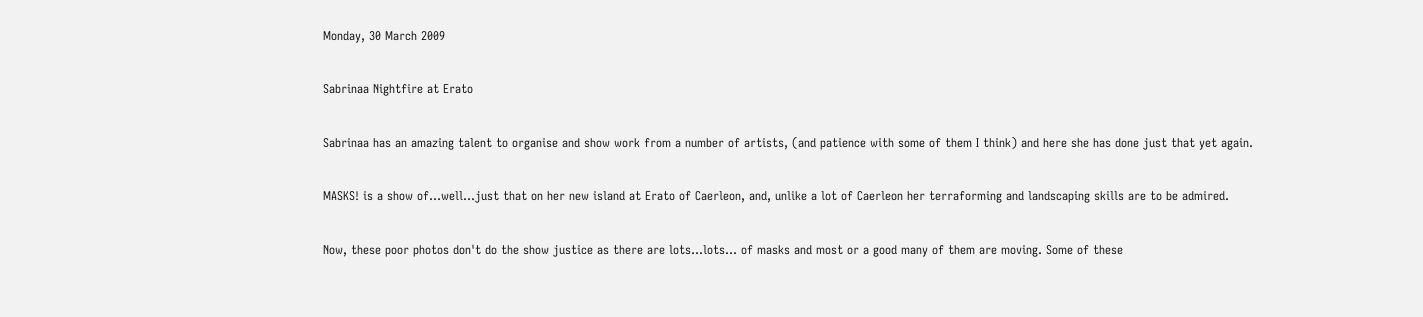Monday, 30 March 2009

Sabrinaa Nightfire at Erato

Sabrinaa has an amazing talent to organise and show work from a number of artists, (and patience with some of them I think) and here she has done just that yet again.

MASKS! is a show of...well...just that on her new island at Erato of Caerleon, and, unlike a lot of Caerleon her terraforming and landscaping skills are to be admired.

Now, these poor photos don't do the show justice as there are lots...lots... of masks and most or a good many of them are moving. Some of these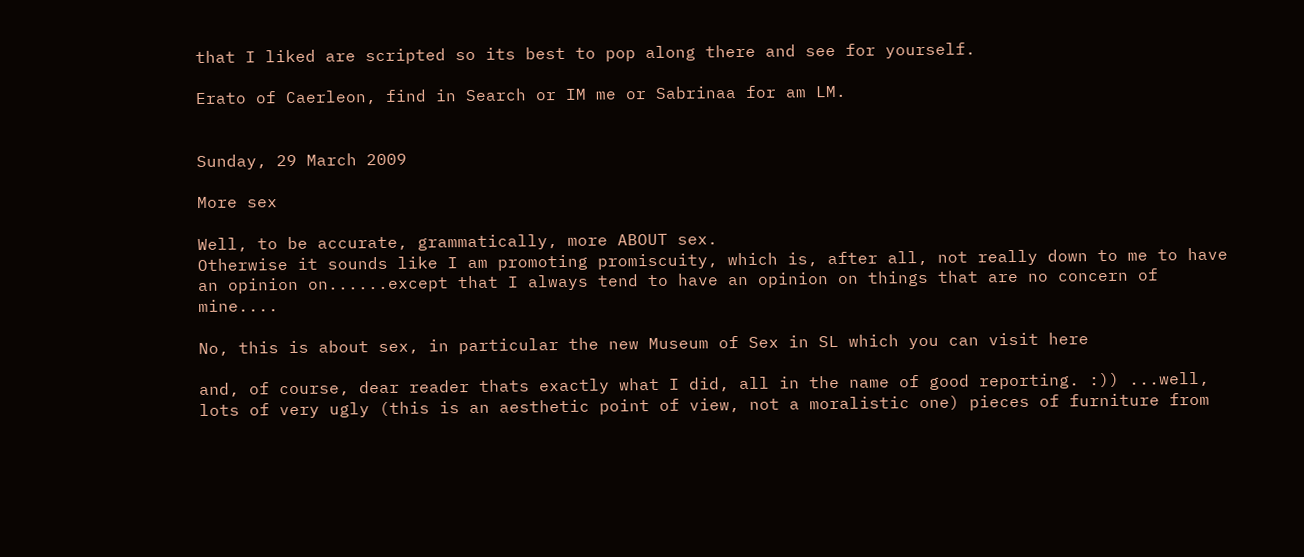that I liked are scripted so its best to pop along there and see for yourself.

Erato of Caerleon, find in Search or IM me or Sabrinaa for am LM.


Sunday, 29 March 2009

More sex

Well, to be accurate, grammatically, more ABOUT sex.
Otherwise it sounds like I am promoting promiscuity, which is, after all, not really down to me to have an opinion on......except that I always tend to have an opinion on things that are no concern of mine....

No, this is about sex, in particular the new Museum of Sex in SL which you can visit here

and, of course, dear reader thats exactly what I did, all in the name of good reporting. :)) ...well, lots of very ugly (this is an aesthetic point of view, not a moralistic one) pieces of furniture from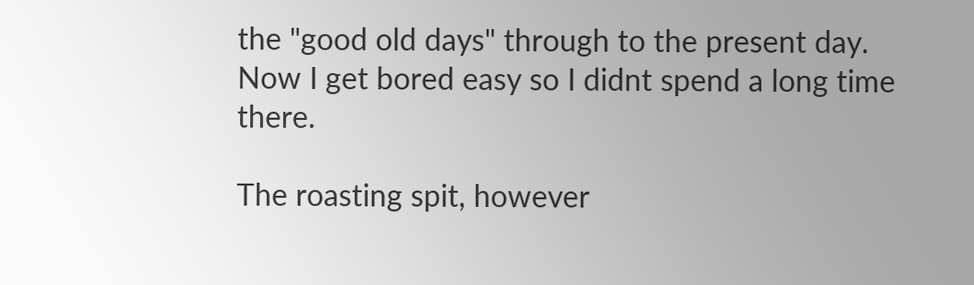the "good old days" through to the present day.
Now I get bored easy so I didnt spend a long time there.

The roasting spit, however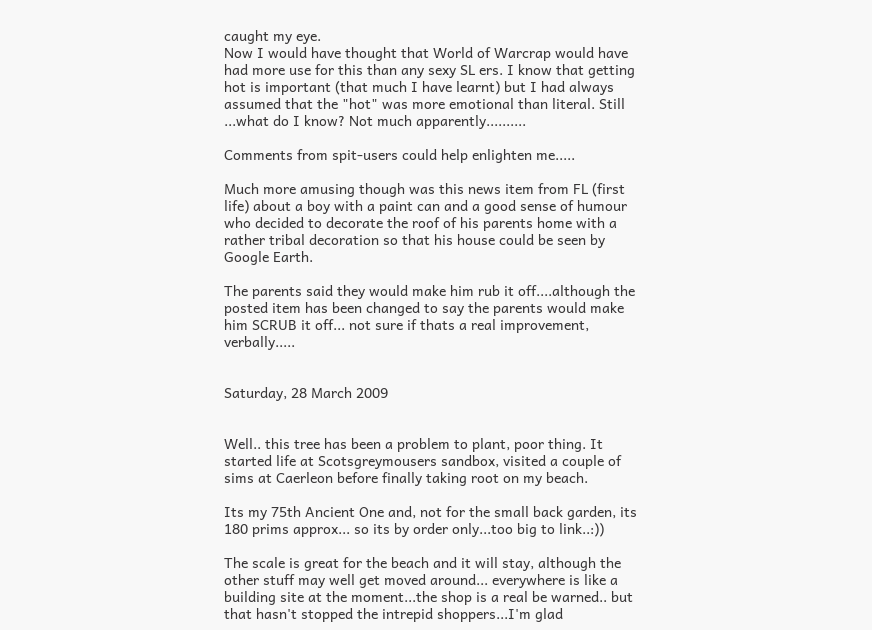caught my eye.
Now I would have thought that World of Warcrap would have had more use for this than any sexy SL ers. I know that getting hot is important (that much I have learnt) but I had always assumed that the "hot" was more emotional than literal. Still ...what do I know? Not much apparently..........

Comments from spit-users could help enlighten me.....

Much more amusing though was this news item from FL (first life) about a boy with a paint can and a good sense of humour who decided to decorate the roof of his parents home with a rather tribal decoration so that his house could be seen by Google Earth.

The parents said they would make him rub it off....although the posted item has been changed to say the parents would make him SCRUB it off... not sure if thats a real improvement, verbally.....


Saturday, 28 March 2009


Well.. this tree has been a problem to plant, poor thing. It started life at Scotsgreymousers sandbox, visited a couple of sims at Caerleon before finally taking root on my beach.

Its my 75th Ancient One and, not for the small back garden, its 180 prims approx... so its by order only...too big to link..:))

The scale is great for the beach and it will stay, although the other stuff may well get moved around... everywhere is like a building site at the moment...the shop is a real be warned.. but that hasn't stopped the intrepid shoppers...I'm glad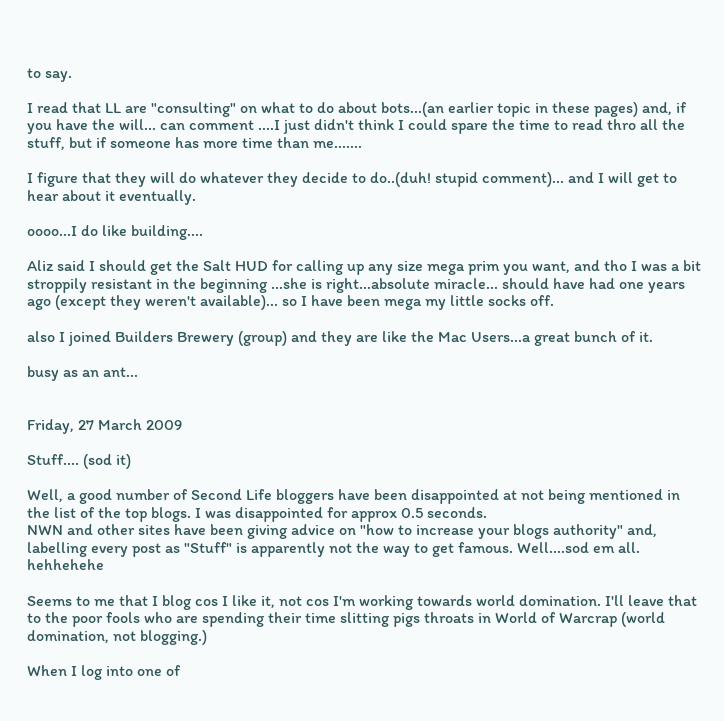to say.

I read that LL are "consulting" on what to do about bots...(an earlier topic in these pages) and, if you have the will... can comment ....I just didn't think I could spare the time to read thro all the stuff, but if someone has more time than me.......

I figure that they will do whatever they decide to do..(duh! stupid comment)... and I will get to hear about it eventually.

oooo...I do like building....

Aliz said I should get the Salt HUD for calling up any size mega prim you want, and tho I was a bit stroppily resistant in the beginning ...she is right...absolute miracle... should have had one years ago (except they weren't available)... so I have been mega my little socks off.

also I joined Builders Brewery (group) and they are like the Mac Users...a great bunch of it.

busy as an ant...


Friday, 27 March 2009

Stuff.... (sod it)

Well, a good number of Second Life bloggers have been disappointed at not being mentioned in the list of the top blogs. I was disappointed for approx 0.5 seconds.
NWN and other sites have been giving advice on "how to increase your blogs authority" and, labelling every post as "Stuff" is apparently not the way to get famous. Well....sod em all. hehhehehe

Seems to me that I blog cos I like it, not cos I'm working towards world domination. I'll leave that to the poor fools who are spending their time slitting pigs throats in World of Warcrap (world domination, not blogging.)

When I log into one of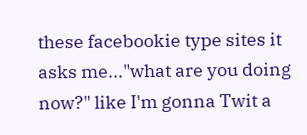these facebookie type sites it asks me..."what are you doing now?" like I'm gonna Twit a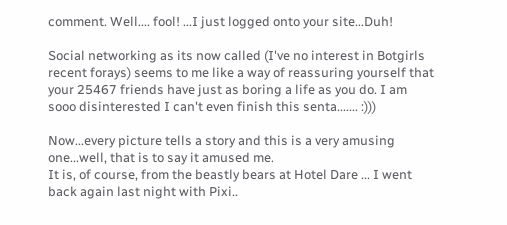comment. Well.... fool! ...I just logged onto your site...Duh!

Social networking as its now called (I've no interest in Botgirls recent forays) seems to me like a way of reassuring yourself that your 25467 friends have just as boring a life as you do. I am sooo disinterested I can't even finish this senta....... :)))

Now...every picture tells a story and this is a very amusing one...well, that is to say it amused me.
It is, of course, from the beastly bears at Hotel Dare ... I went back again last night with Pixi..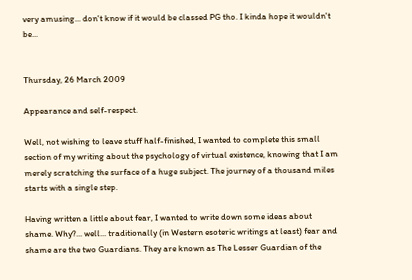very amusing... don't know if it would be classed PG tho. I kinda hope it wouldn't be...


Thursday, 26 March 2009

Appearance and self-respect.

Well, not wishing to leave stuff half-finished, I wanted to complete this small section of my writing about the psychology of virtual existence, knowing that I am merely scratching the surface of a huge subject. The journey of a thousand miles starts with a single step.

Having written a little about fear, I wanted to write down some ideas about shame. Why?... well... traditionally (in Western esoteric writings at least) fear and shame are the two Guardians. They are known as The Lesser Guardian of the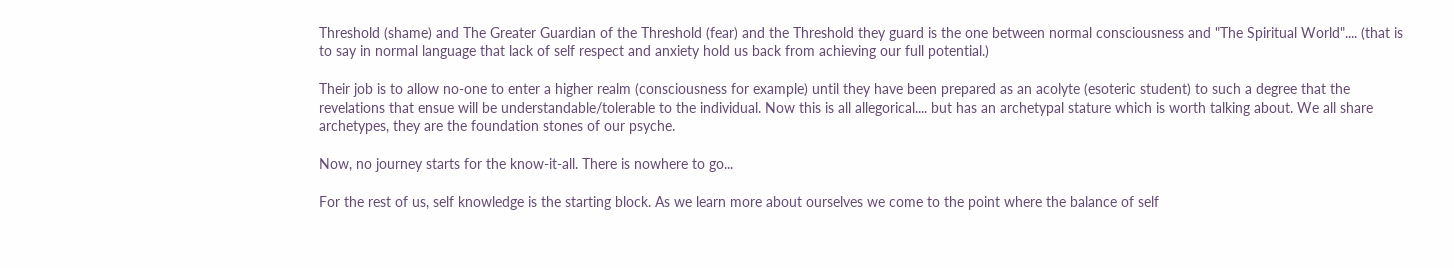Threshold (shame) and The Greater Guardian of the Threshold (fear) and the Threshold they guard is the one between normal consciousness and "The Spiritual World".... (that is to say in normal language that lack of self respect and anxiety hold us back from achieving our full potential.)

Their job is to allow no-one to enter a higher realm (consciousness for example) until they have been prepared as an acolyte (esoteric student) to such a degree that the revelations that ensue will be understandable/tolerable to the individual. Now this is all allegorical.... but has an archetypal stature which is worth talking about. We all share archetypes, they are the foundation stones of our psyche.

Now, no journey starts for the know-it-all. There is nowhere to go...

For the rest of us, self knowledge is the starting block. As we learn more about ourselves we come to the point where the balance of self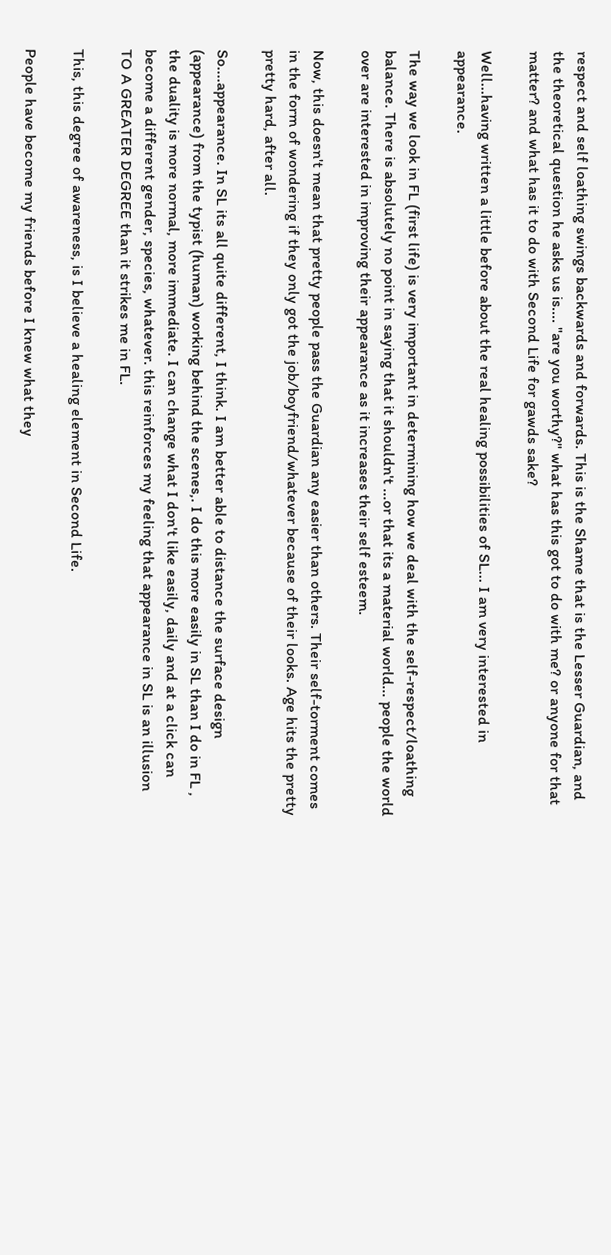respect and self loathing swings backwards and forwards. This is the Shame that is the Lesser Guardian, and the theoretical question he asks us is.... "are you worthy?" what has this got to do with me? or anyone for that matter? and what has it to do with Second Life for gawds sake?

Well...having written a little before about the real healing possibilities of SL... I am very interested in appearance.

The way we look in FL (first life) is very important in determining how we deal with the self-respect/loathing balance. There is absolutely no point in saying that it shouldn't ...or that its a material world... people the world over are interested in improving their appearance as it increases their self esteem.

Now, this doesn't mean that pretty people pass the Guardian any easier than others. Their self-torment comes in the form of wondering if they only got the job/boyfriend/whatever because of their looks. Age hits the pretty pretty hard, after all.

So....appearance. In SL its all quite different, I think. I am better able to distance the surface design (appearance) from the typist (human) working behind the scenes,. I do this more easily in SL than I do in FL , the duality is more normal, more immediate. I can change what I don't like easily, daily and at a click can become a different gender, species, whatever. this reinforces my feeling that appearance in SL is an illusion TO A GREATER DEGREE than it strikes me in FL.

This, this degree of awareness, is I believe a healing element in Second Life.

People have become my friends before I knew what they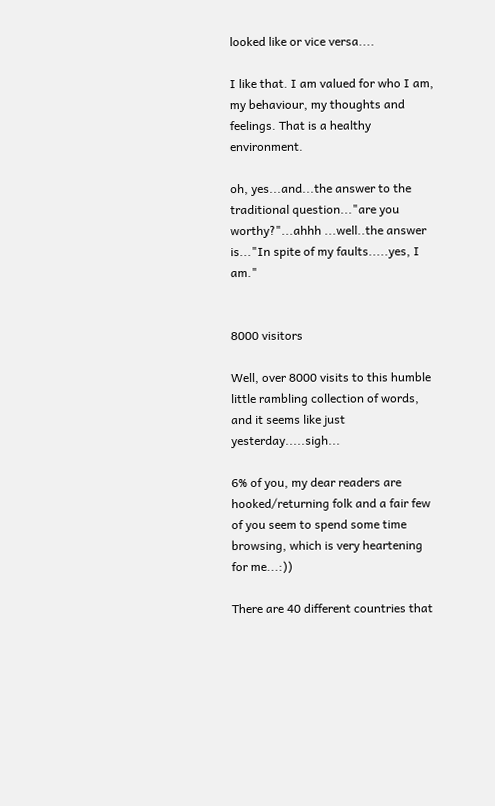looked like or vice versa....

I like that. I am valued for who I am, my behaviour, my thoughts and feelings. That is a healthy environment.

oh, yes...and...the answer to the traditional question..."are you worthy?"...ahhh ...well..the answer is..."In spite of my faults.....yes, I am."


8000 visitors

Well, over 8000 visits to this humble little rambling collection of words, and it seems like just yesterday.....sigh...

6% of you, my dear readers are hooked/returning folk and a fair few of you seem to spend some time browsing, which is very heartening for me...:))

There are 40 different countries that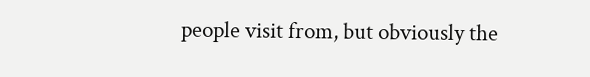people visit from, but obviously the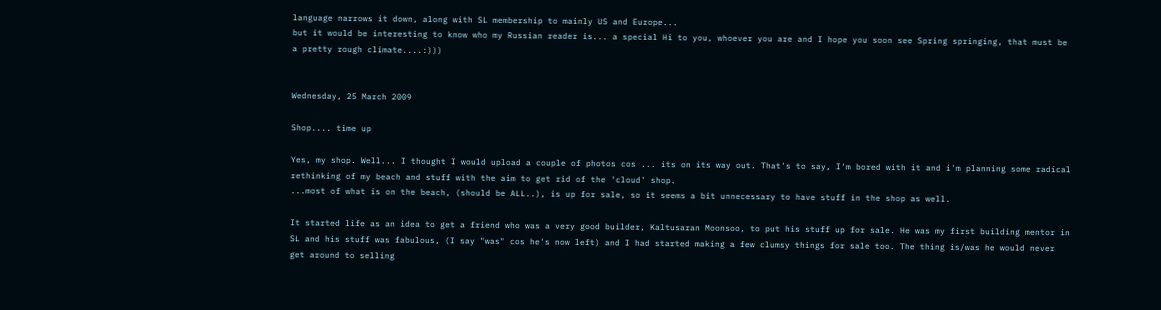language narrows it down, along with SL membership to mainly US and Europe...
but it would be interesting to know who my Russian reader is... a special Hi to you, whoever you are and I hope you soon see Spring springing, that must be a pretty rough climate....:)))


Wednesday, 25 March 2009

Shop.... time up

Yes, my shop. Well... I thought I would upload a couple of photos cos ... its on its way out. That's to say, I'm bored with it and i'm planning some radical rethinking of my beach and stuff with the aim to get rid of the 'cloud' shop.
...most of what is on the beach, (should be ALL..), is up for sale, so it seems a bit unnecessary to have stuff in the shop as well.

It started life as an idea to get a friend who was a very good builder, Kaltusaran Moonsoo, to put his stuff up for sale. He was my first building mentor in SL and his stuff was fabulous, (I say "was" cos he's now left) and I had started making a few clumsy things for sale too. The thing is/was he would never get around to selling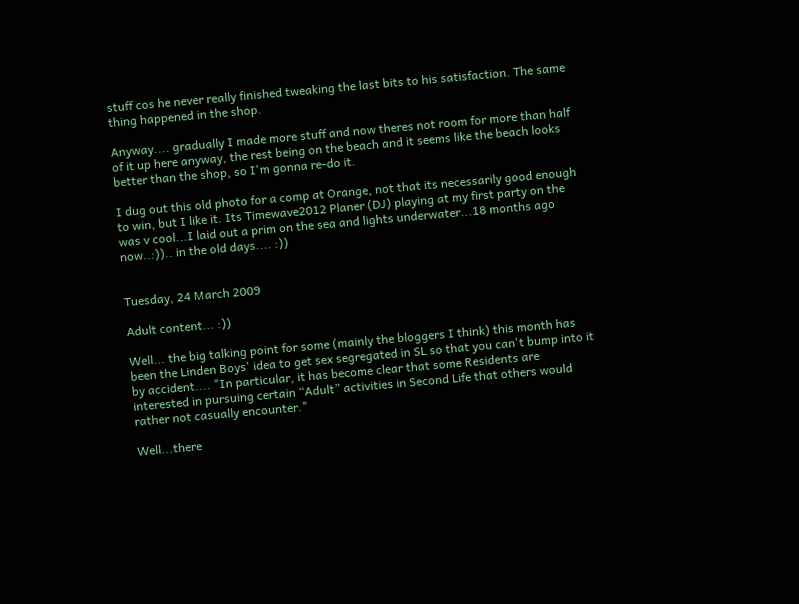stuff cos he never really finished tweaking the last bits to his satisfaction. The same thing happened in the shop.

Anyway.... gradually I made more stuff and now theres not room for more than half of it up here anyway, the rest being on the beach and it seems like the beach looks better than the shop, so I'm gonna re-do it.

I dug out this old photo for a comp at Orange, not that its necessarily good enough to win, but I like it. Its Timewave2012 Planer (DJ) playing at my first party on the was v cool...I laid out a prim on the sea and lights underwater...18 months ago now..:)).. in the old days.... :))


Tuesday, 24 March 2009

Adult content... :))

Well... the big talking point for some (mainly the bloggers I think) this month has been the Linden Boys' idea to get sex segregated in SL so that you can't bump into it by accident.... "In particular, it has become clear that some Residents are interested in pursuing certain “Adult” activities in Second Life that others would rather not casually encounter."

Well...there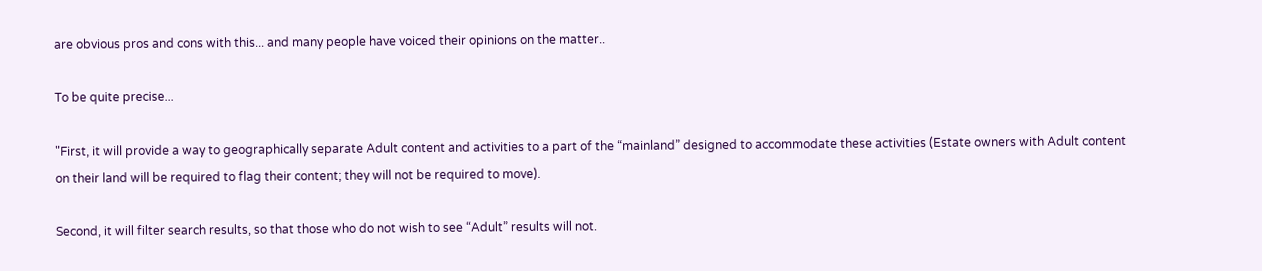are obvious pros and cons with this... and many people have voiced their opinions on the matter..

To be quite precise...

"First, it will provide a way to geographically separate Adult content and activities to a part of the “mainland” designed to accommodate these activities (Estate owners with Adult content on their land will be required to flag their content; they will not be required to move).

Second, it will filter search results, so that those who do not wish to see “Adult” results will not.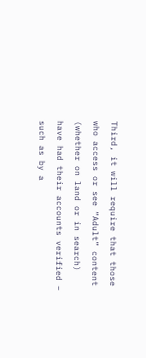Third, it will require that those who access or see “Adult” content (whether on land or in search) have had their accounts verified – such as by a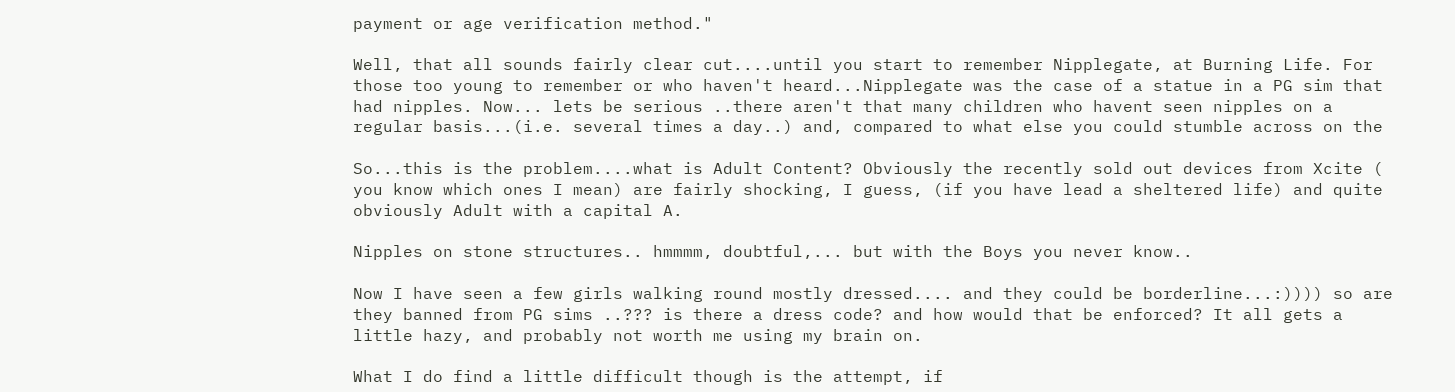payment or age verification method."

Well, that all sounds fairly clear cut....until you start to remember Nipplegate, at Burning Life. For those too young to remember or who haven't heard...Nipplegate was the case of a statue in a PG sim that had nipples. Now... lets be serious ..there aren't that many children who havent seen nipples on a regular basis...(i.e. several times a day..) and, compared to what else you could stumble across on the

So...this is the problem....what is Adult Content? Obviously the recently sold out devices from Xcite ( you know which ones I mean) are fairly shocking, I guess, (if you have lead a sheltered life) and quite obviously Adult with a capital A.

Nipples on stone structures.. hmmmm, doubtful,... but with the Boys you never know..

Now I have seen a few girls walking round mostly dressed.... and they could be borderline...:)))) so are they banned from PG sims ..??? is there a dress code? and how would that be enforced? It all gets a little hazy, and probably not worth me using my brain on.

What I do find a little difficult though is the attempt, if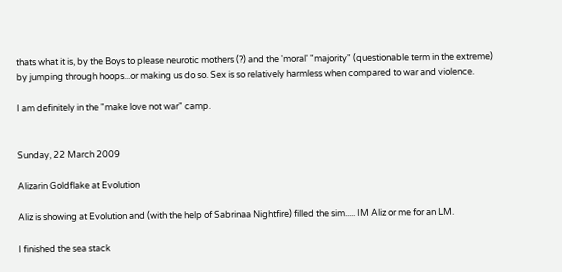thats what it is, by the Boys to please neurotic mothers (?) and the 'moral' "majority" (questionable term in the extreme) by jumping through hoops...or making us do so. Sex is so relatively harmless when compared to war and violence.

I am definitely in the "make love not war" camp.


Sunday, 22 March 2009

Alizarin Goldflake at Evolution

Aliz is showing at Evolution and (with the help of Sabrinaa Nightfire) filled the sim..... IM Aliz or me for an LM.

I finished the sea stack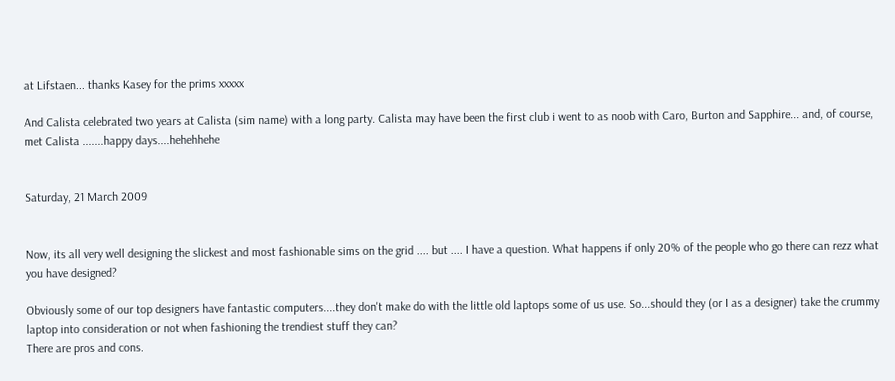at Lifstaen... thanks Kasey for the prims xxxxx

And Calista celebrated two years at Calista (sim name) with a long party. Calista may have been the first club i went to as noob with Caro, Burton and Sapphire... and, of course, met Calista .......happy days....hehehhehe


Saturday, 21 March 2009


Now, its all very well designing the slickest and most fashionable sims on the grid .... but .... I have a question. What happens if only 20% of the people who go there can rezz what you have designed?

Obviously some of our top designers have fantastic computers....they don't make do with the little old laptops some of us use. So...should they (or I as a designer) take the crummy laptop into consideration or not when fashioning the trendiest stuff they can?
There are pros and cons.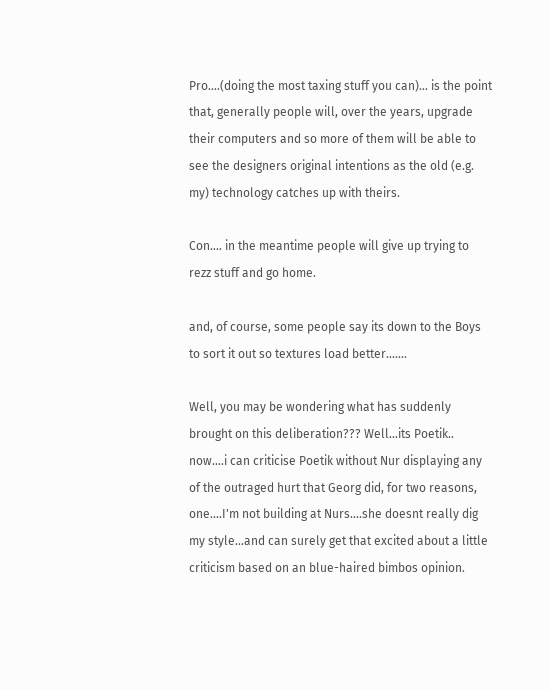Pro....(doing the most taxing stuff you can)... is the point that, generally people will, over the years, upgrade their computers and so more of them will be able to see the designers original intentions as the old (e.g. my) technology catches up with theirs.

Con.... in the meantime people will give up trying to rezz stuff and go home.

and, of course, some people say its down to the Boys to sort it out so textures load better.......

Well, you may be wondering what has suddenly brought on this deliberation??? Well...its Poetik.. now....i can criticise Poetik without Nur displaying any of the outraged hurt that Georg did, for two reasons, one....I'm not building at Nurs....she doesnt really dig my style...and can surely get that excited about a little criticism based on an blue-haired bimbos opinion.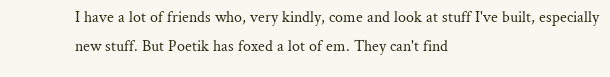I have a lot of friends who, very kindly, come and look at stuff I've built, especially new stuff. But Poetik has foxed a lot of em. They can't find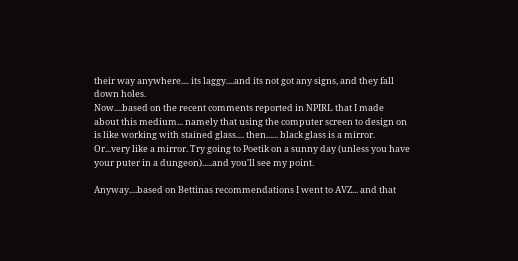their way anywhere.... its laggy....and its not got any signs, and they fall down holes.
Now....based on the recent comments reported in NPIRL that I made about this medium... namely that using the computer screen to design on is like working with stained glass.... then...... black glass is a mirror. Or...very like a mirror. Try going to Poetik on a sunny day (unless you have your puter in a dungeon).....and you'll see my point.

Anyway....based on Bettinas recommendations I went to AVZ... and that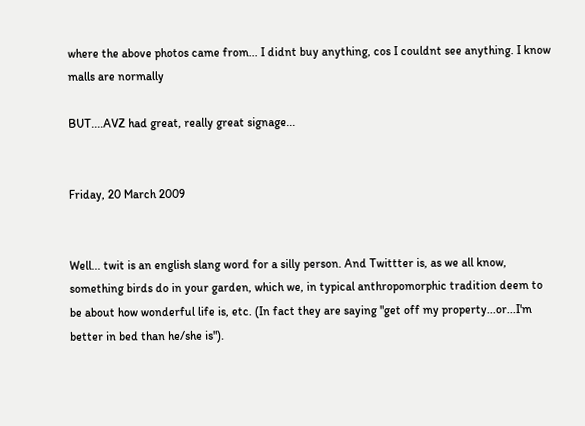where the above photos came from... I didnt buy anything, cos I couldnt see anything. I know malls are normally

BUT....AVZ had great, really great signage...


Friday, 20 March 2009


Well... twit is an english slang word for a silly person. And Twittter is, as we all know, something birds do in your garden, which we, in typical anthropomorphic tradition deem to be about how wonderful life is, etc. (In fact they are saying "get off my property...or...I'm better in bed than he/she is").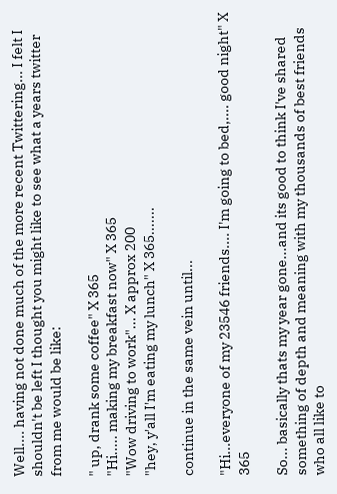Well.... having not done much of the more recent Twittering... I felt I shouldn't be left I thought you might like to see what a years twitter from me would be like:

" up, drank some coffee" X 365
"Hi..... making my breakfast now" X 365
"Wow driving to work"... X approx 200
"hey, y'all I'm eating my lunch" X 365.......

continue in the same vein until...

"Hi...everyone of my 23546 friends.... I'm going to bed,.... good night" X 365

So... basically thats my year gone...and its good to think I've shared something of depth and meaning with my thousands of best friends who all like to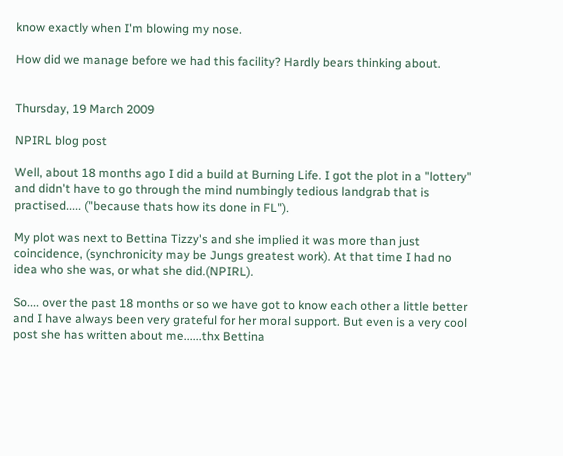know exactly when I'm blowing my nose.

How did we manage before we had this facility? Hardly bears thinking about.


Thursday, 19 March 2009

NPIRL blog post

Well, about 18 months ago I did a build at Burning Life. I got the plot in a "lottery" and didn't have to go through the mind numbingly tedious landgrab that is practised..... ("because thats how its done in FL").

My plot was next to Bettina Tizzy's and she implied it was more than just coincidence, (synchronicity may be Jungs greatest work). At that time I had no idea who she was, or what she did.(NPIRL).

So.... over the past 18 months or so we have got to know each other a little better and I have always been very grateful for her moral support. But even is a very cool post she has written about me......thx Bettina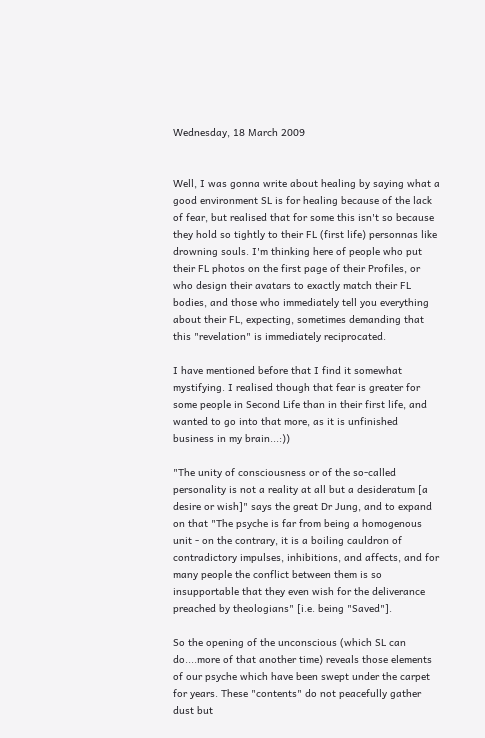Wednesday, 18 March 2009


Well, I was gonna write about healing by saying what a good environment SL is for healing because of the lack of fear, but realised that for some this isn't so because they hold so tightly to their FL (first life) personnas like drowning souls. I'm thinking here of people who put their FL photos on the first page of their Profiles, or who design their avatars to exactly match their FL bodies, and those who immediately tell you everything about their FL, expecting, sometimes demanding that this "revelation" is immediately reciprocated.

I have mentioned before that I find it somewhat mystifying. I realised though that fear is greater for some people in Second Life than in their first life, and wanted to go into that more, as it is unfinished business in my brain...:))

"The unity of consciousness or of the so-called personality is not a reality at all but a desideratum [a desire or wish]" says the great Dr Jung, and to expand on that "The psyche is far from being a homogenous unit - on the contrary, it is a boiling cauldron of contradictory impulses, inhibitions, and affects, and for many people the conflict between them is so insupportable that they even wish for the deliverance preached by theologians" [i.e. being "Saved"].

So the opening of the unconscious (which SL can do....more of that another time) reveals those elements of our psyche which have been swept under the carpet for years. These "contents" do not peacefully gather dust but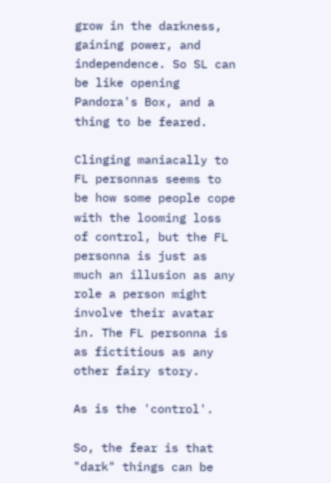grow in the darkness, gaining power, and independence. So SL can be like opening Pandora's Box, and a thing to be feared.

Clinging maniacally to FL personnas seems to be how some people cope with the looming loss of control, but the FL personna is just as much an illusion as any role a person might involve their avatar in. The FL personna is as fictitious as any other fairy story.

As is the 'control'.

So, the fear is that "dark" things can be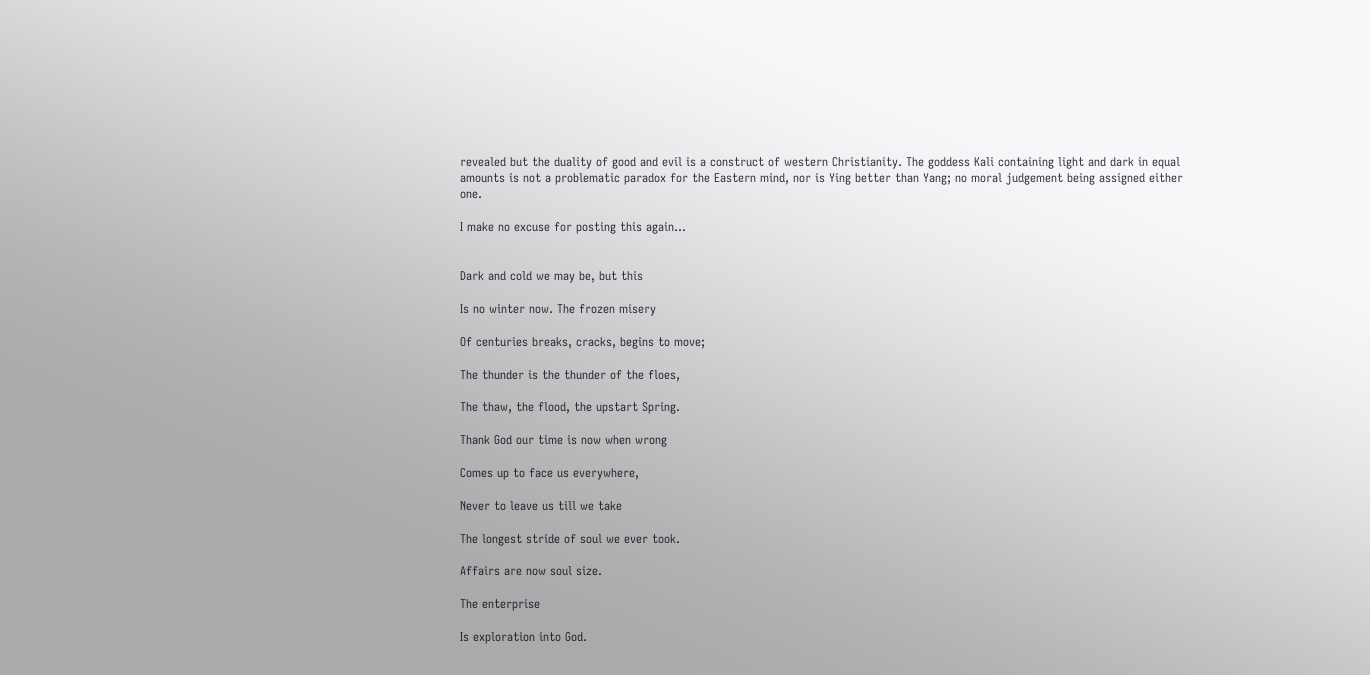revealed but the duality of good and evil is a construct of western Christianity. The goddess Kali containing light and dark in equal amounts is not a problematic paradox for the Eastern mind, nor is Ying better than Yang; no moral judgement being assigned either one.

I make no excuse for posting this again...


Dark and cold we may be, but this

Is no winter now. The frozen misery

Of centuries breaks, cracks, begins to move;

The thunder is the thunder of the floes,

The thaw, the flood, the upstart Spring.

Thank God our time is now when wrong

Comes up to face us everywhere,

Never to leave us till we take

The longest stride of soul we ever took.

Affairs are now soul size.

The enterprise

Is exploration into God.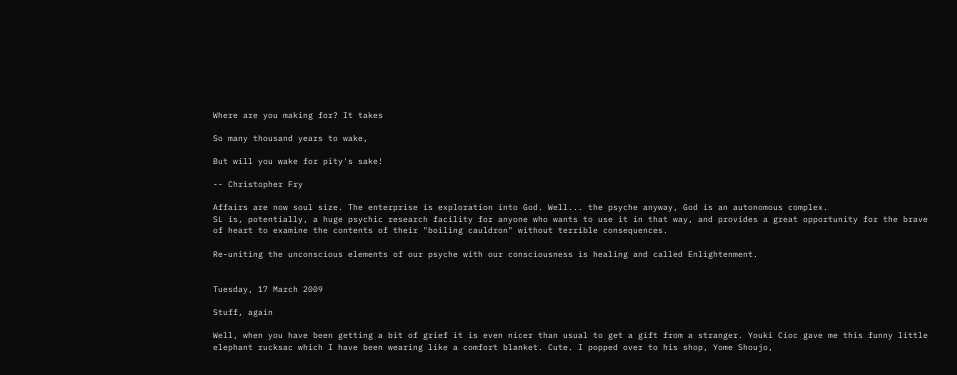Where are you making for? It takes

So many thousand years to wake,

But will you wake for pity's sake!

-- Christopher Fry

Affairs are now soul size. The enterprise is exploration into God. Well... the psyche anyway, God is an autonomous complex.
SL is, potentially, a huge psychic research facility for anyone who wants to use it in that way, and provides a great opportunity for the brave of heart to examine the contents of their "boiling cauldron" without terrible consequences.

Re-uniting the unconscious elements of our psyche with our consciousness is healing and called Enlightenment.


Tuesday, 17 March 2009

Stuff, again

Well, when you have been getting a bit of grief it is even nicer than usual to get a gift from a stranger. Youki Cioc gave me this funny little elephant rucksac which I have been wearing like a comfort blanket. Cute. I popped over to his shop, Yome Shoujo,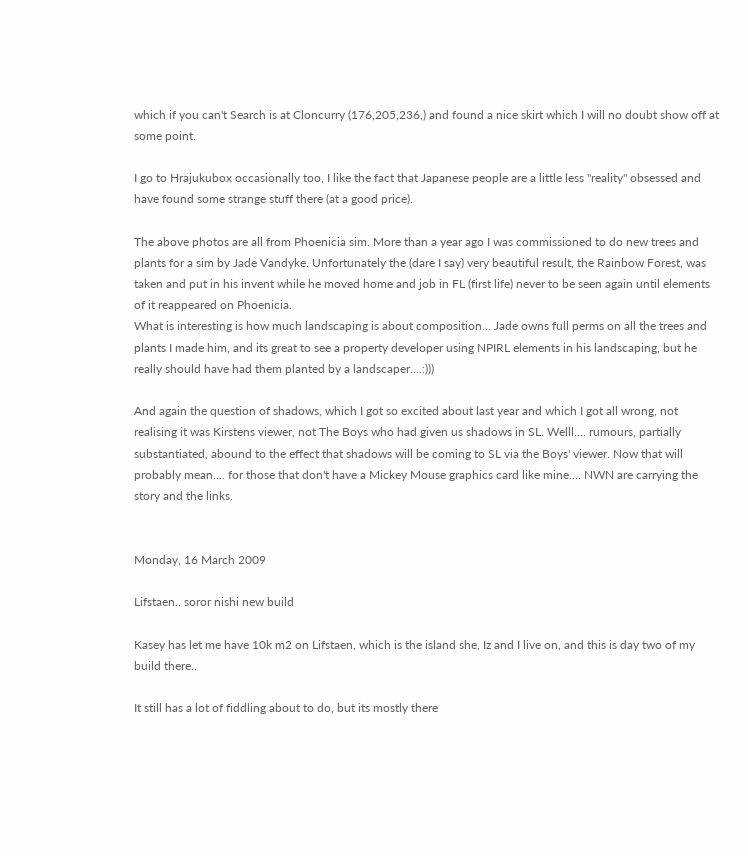which if you can't Search is at Cloncurry (176,205,236,) and found a nice skirt which I will no doubt show off at some point.

I go to Hrajukubox occasionally too, I like the fact that Japanese people are a little less "reality" obsessed and have found some strange stuff there (at a good price).

The above photos are all from Phoenicia sim. More than a year ago I was commissioned to do new trees and plants for a sim by Jade Vandyke. Unfortunately the (dare I say) very beautiful result, the Rainbow Forest, was taken and put in his invent while he moved home and job in FL (first life) never to be seen again until elements of it reappeared on Phoenicia.
What is interesting is how much landscaping is about composition... Jade owns full perms on all the trees and plants I made him, and its great to see a property developer using NPIRL elements in his landscaping, but he really should have had them planted by a landscaper....:)))

And again the question of shadows, which I got so excited about last year and which I got all wrong, not realising it was Kirstens viewer, not The Boys who had given us shadows in SL. Welll.... rumours, partially substantiated, abound to the effect that shadows will be coming to SL via the Boys' viewer. Now that will probably mean.... for those that don't have a Mickey Mouse graphics card like mine.... NWN are carrying the story and the links.


Monday, 16 March 2009

Lifstaen.. soror nishi new build

Kasey has let me have 10k m2 on Lifstaen, which is the island she, Iz and I live on, and this is day two of my build there..

It still has a lot of fiddling about to do, but its mostly there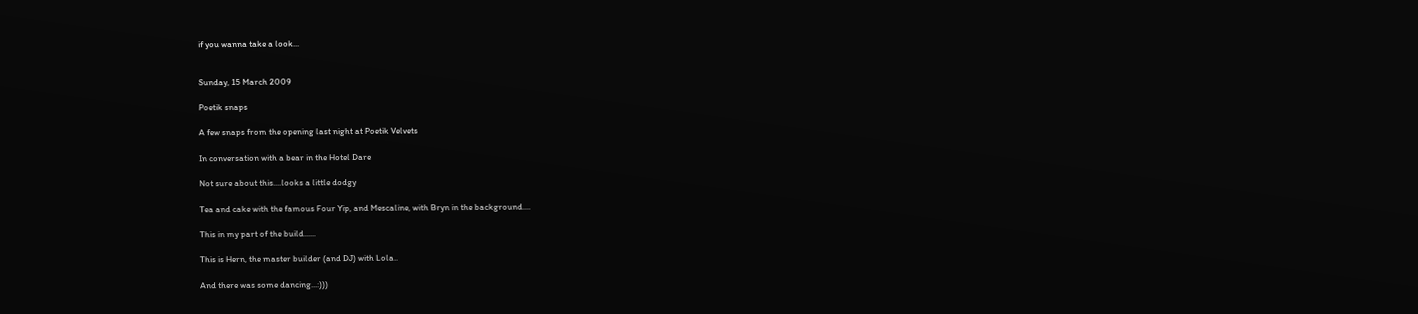if you wanna take a look...


Sunday, 15 March 2009

Poetik snaps

A few snaps from the opening last night at Poetik Velvets

In conversation with a bear in the Hotel Dare

Not sure about this....looks a little dodgy

Tea and cake with the famous Four Yip, and Mescaline, with Bryn in the background....

This in my part of the build......

This is Hern, the master builder (and DJ) with Lola..

And there was some dancing...:)))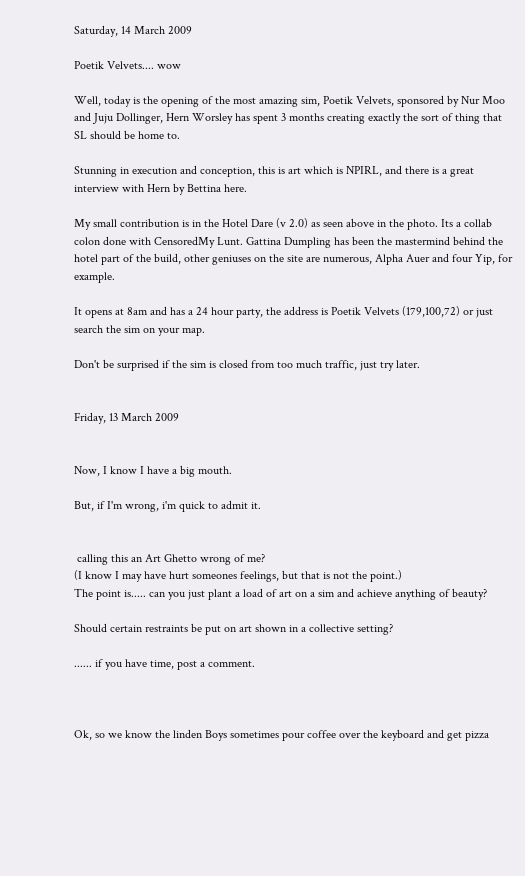Saturday, 14 March 2009

Poetik Velvets.... wow

Well, today is the opening of the most amazing sim, Poetik Velvets, sponsored by Nur Moo and Juju Dollinger, Hern Worsley has spent 3 months creating exactly the sort of thing that SL should be home to.

Stunning in execution and conception, this is art which is NPIRL, and there is a great interview with Hern by Bettina here.

My small contribution is in the Hotel Dare (v 2.0) as seen above in the photo. Its a collab colon done with CensoredMy Lunt. Gattina Dumpling has been the mastermind behind the hotel part of the build, other geniuses on the site are numerous, Alpha Auer and four Yip, for example.

It opens at 8am and has a 24 hour party, the address is Poetik Velvets (179,100,72) or just search the sim on your map.

Don't be surprised if the sim is closed from too much traffic, just try later.


Friday, 13 March 2009


Now, I know I have a big mouth.

But, if I'm wrong, i'm quick to admit it.


 calling this an Art Ghetto wrong of me?
(I know I may have hurt someones feelings, but that is not the point.)
The point is..... can you just plant a load of art on a sim and achieve anything of beauty?

Should certain restraints be put on art shown in a collective setting?

...... if you have time, post a comment.



Ok, so we know the linden Boys sometimes pour coffee over the keyboard and get pizza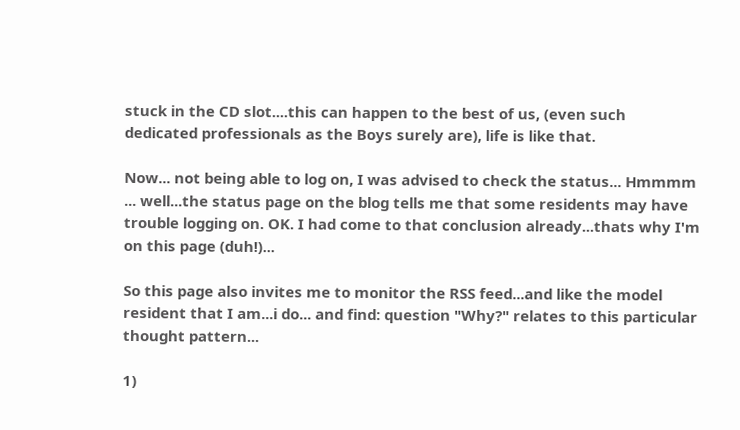stuck in the CD slot....this can happen to the best of us, (even such dedicated professionals as the Boys surely are), life is like that.

Now... not being able to log on, I was advised to check the status... Hmmmm ... well...the status page on the blog tells me that some residents may have trouble logging on. OK. I had come to that conclusion already...thats why I'm on this page (duh!)...

So this page also invites me to monitor the RSS feed...and like the model resident that I am...i do... and find: question "Why?" relates to this particular thought pattern...

1)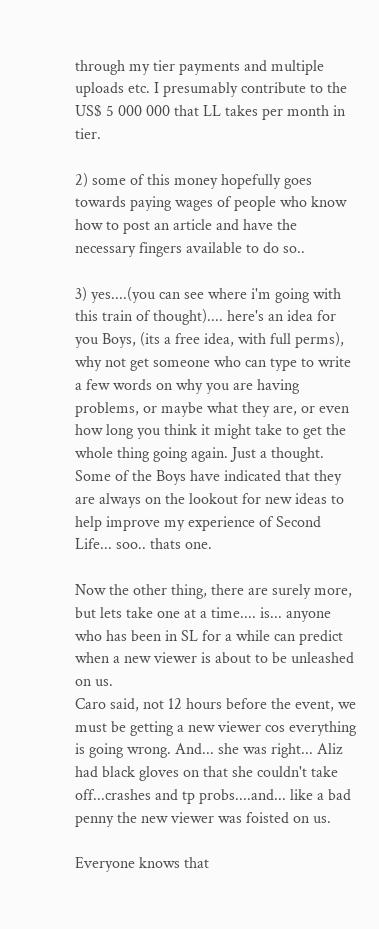through my tier payments and multiple uploads etc. I presumably contribute to the US$ 5 000 000 that LL takes per month in tier.

2) some of this money hopefully goes towards paying wages of people who know how to post an article and have the necessary fingers available to do so..

3) yes....(you can see where i'm going with this train of thought).... here's an idea for you Boys, (its a free idea, with full perms), why not get someone who can type to write a few words on why you are having problems, or maybe what they are, or even how long you think it might take to get the whole thing going again. Just a thought. Some of the Boys have indicated that they are always on the lookout for new ideas to help improve my experience of Second Life... soo.. thats one.

Now the other thing, there are surely more, but lets take one at a time.... is... anyone who has been in SL for a while can predict when a new viewer is about to be unleashed on us.
Caro said, not 12 hours before the event, we must be getting a new viewer cos everything is going wrong. And... she was right... Aliz had black gloves on that she couldn't take off...crashes and tp probs....and... like a bad penny the new viewer was foisted on us.

Everyone knows that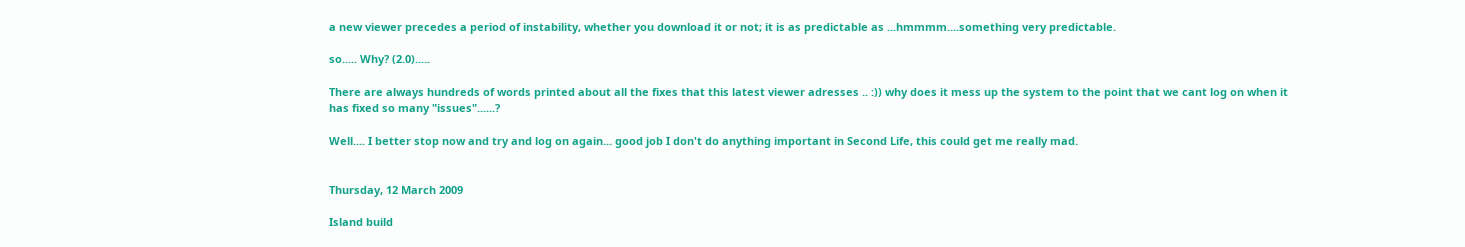a new viewer precedes a period of instability, whether you download it or not; it is as predictable as ...hmmmm....something very predictable.

so..... Why? (2.0).....

There are always hundreds of words printed about all the fixes that this latest viewer adresses .. :)) why does it mess up the system to the point that we cant log on when it has fixed so many "issues"......?

Well.... I better stop now and try and log on again... good job I don't do anything important in Second Life, this could get me really mad.


Thursday, 12 March 2009

Island build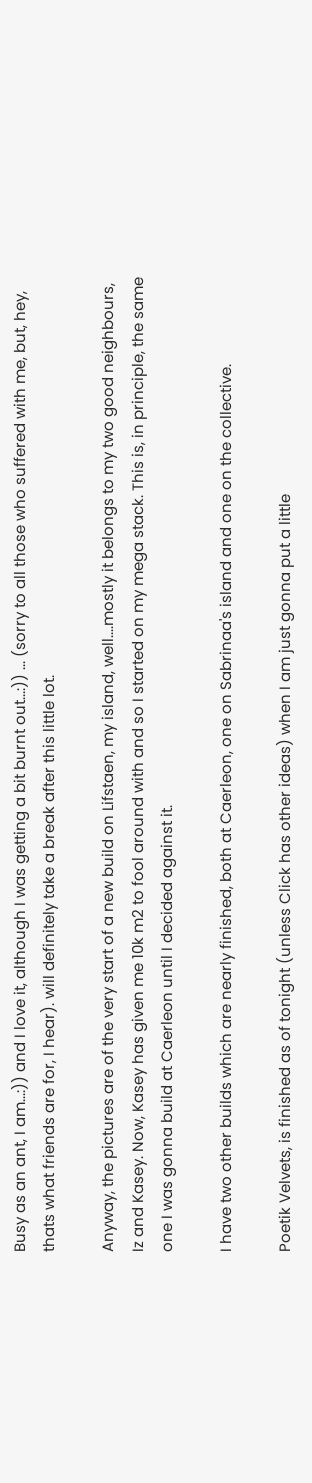Busy as an ant, I am...:)) and I love it, although I was getting a bit burnt out...:)) ... (sorry to all those who suffered with me, but, hey, thats what friends are for, I hear). will definitely take a break after this little lot.

Anyway, the pictures are of the very start of a new build on Lifstaen, my island, well....mostly it belongs to my two good neighbours, Iz and Kasey. Now, Kasey has given me 10k m2 to fool around with and so I started on my mega stack. This is, in principle, the same one I was gonna build at Caerleon until I decided against it.

I have two other builds which are nearly finished, both at Caerleon, one on Sabrinaa's island and one on the collective.

Poetik Velvets, is finished as of tonight (unless Click has other ideas) when I am just gonna put a little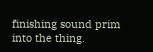finishing sound prim into the thing.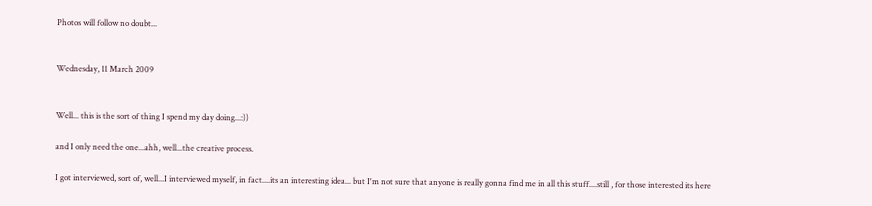Photos will follow no doubt...


Wednesday, 11 March 2009


Well... this is the sort of thing I spend my day doing...:))

and I only need the one...ahh, well...the creative process.

I got interviewed, sort of, well...I interviewed myself, in fact....its an interesting idea... but I'm not sure that anyone is really gonna find me in all this stuff....still , for those interested its here